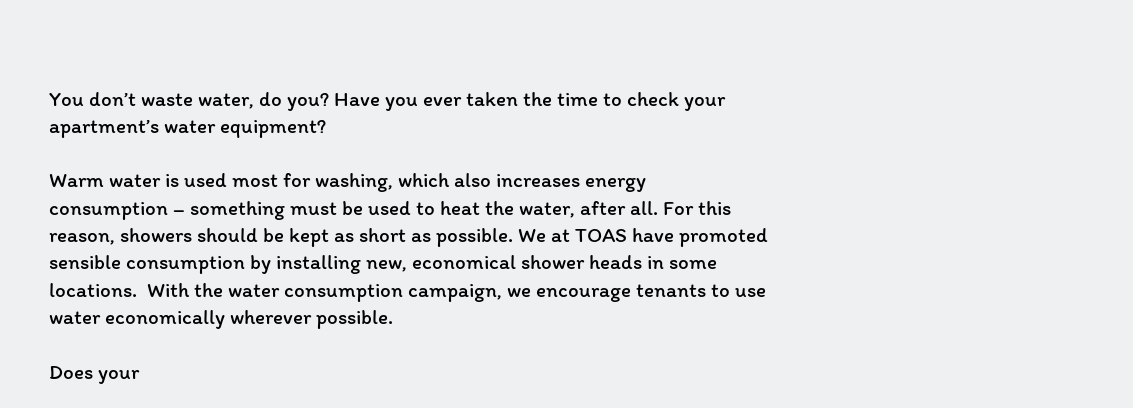You don’t waste water, do you? Have you ever taken the time to check your apartment’s water equipment?

Warm water is used most for washing, which also increases energy consumption – something must be used to heat the water, after all. For this reason, showers should be kept as short as possible. We at TOAS have promoted sensible consumption by installing new, economical shower heads in some locations.  With the water consumption campaign, we encourage tenants to use water economically wherever possible.

Does your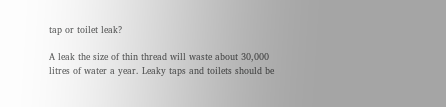tap or toilet leak?

A leak the size of thin thread will waste about 30,000 litres of water a year. Leaky taps and toilets should be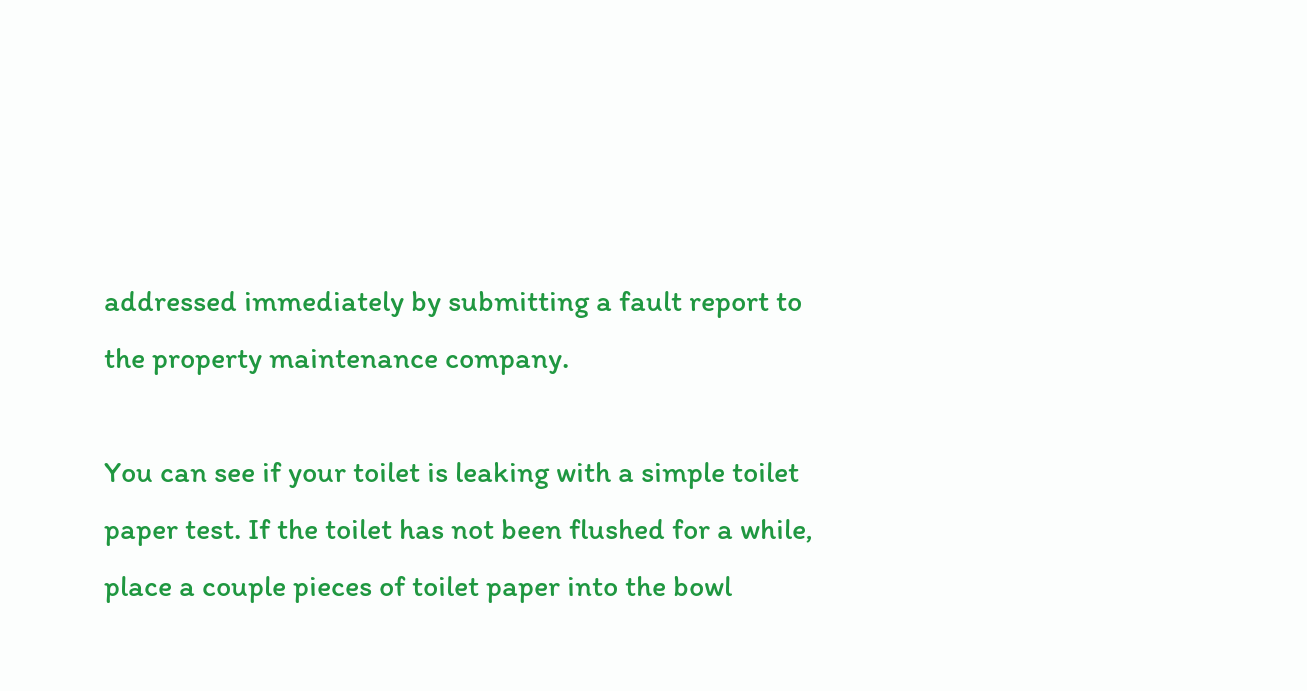addressed immediately by submitting a fault report to the property maintenance company.

You can see if your toilet is leaking with a simple toilet paper test. If the toilet has not been flushed for a while, place a couple pieces of toilet paper into the bowl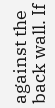against the back wall. If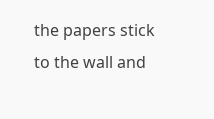the papers stick to the wall and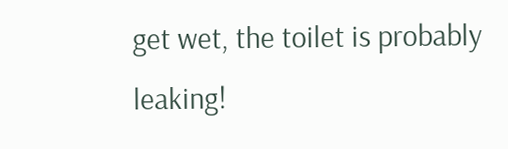get wet, the toilet is probably leaking!